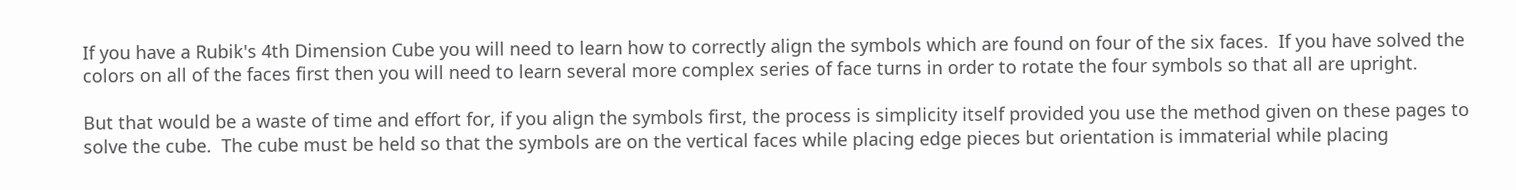If you have a Rubik's 4th Dimension Cube you will need to learn how to correctly align the symbols which are found on four of the six faces.  If you have solved the colors on all of the faces first then you will need to learn several more complex series of face turns in order to rotate the four symbols so that all are upright.

But that would be a waste of time and effort for, if you align the symbols first, the process is simplicity itself provided you use the method given on these pages to solve the cube.  The cube must be held so that the symbols are on the vertical faces while placing edge pieces but orientation is immaterial while placing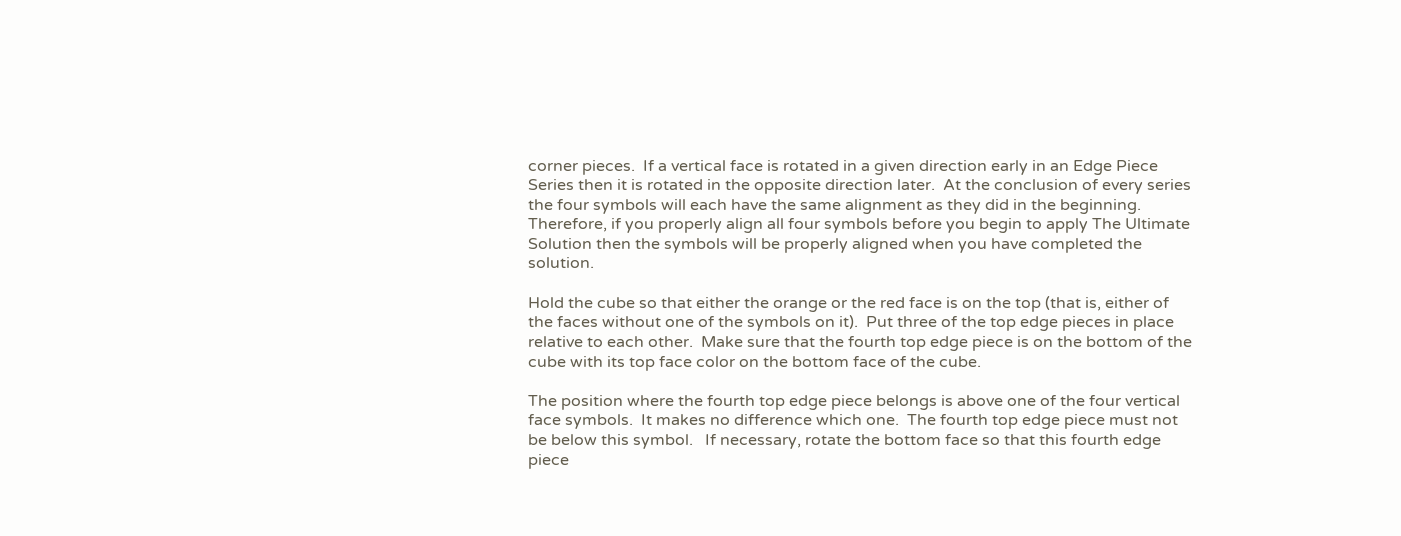corner pieces.  If a vertical face is rotated in a given direction early in an Edge Piece Series then it is rotated in the opposite direction later.  At the conclusion of every series the four symbols will each have the same alignment as they did in the beginning.  Therefore, if you properly align all four symbols before you begin to apply The Ultimate Solution then the symbols will be properly aligned when you have completed the solution.

Hold the cube so that either the orange or the red face is on the top (that is, either of the faces without one of the symbols on it).  Put three of the top edge pieces in place relative to each other.  Make sure that the fourth top edge piece is on the bottom of the cube with its top face color on the bottom face of the cube.

The position where the fourth top edge piece belongs is above one of the four vertical face symbols.  It makes no difference which one.  The fourth top edge piece must not be below this symbol.   If necessary, rotate the bottom face so that this fourth edge piece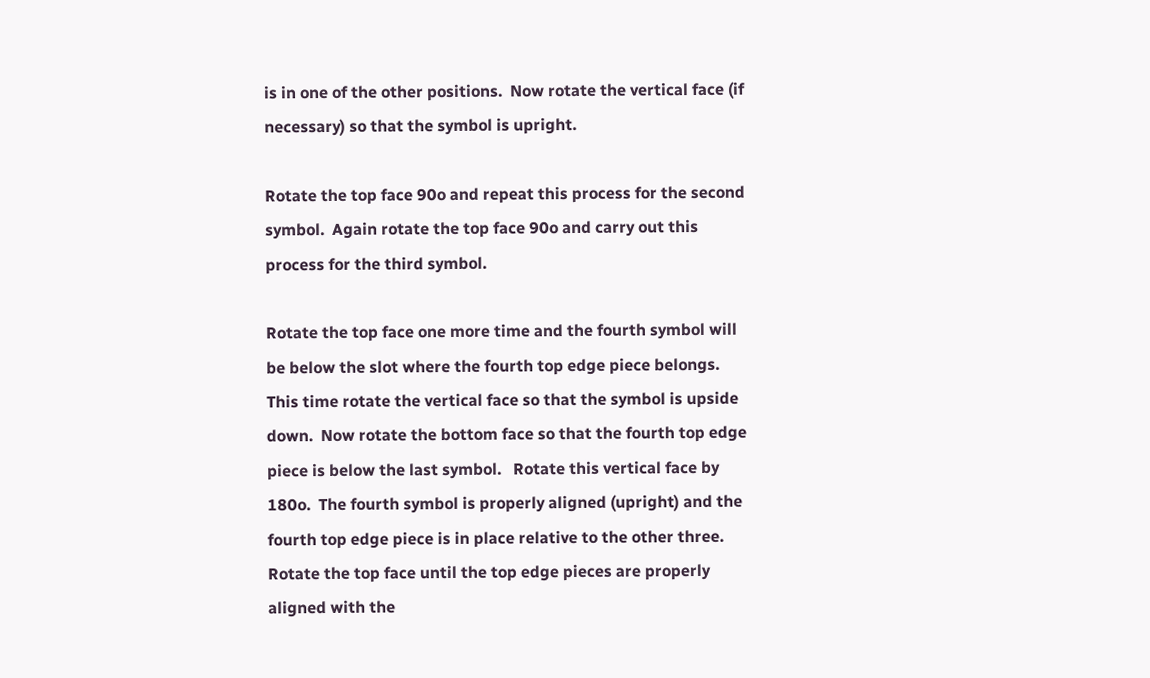is in one of the other positions.  Now rotate the vertical face (if necessary) so that the symbol is upright.

Rotate the top face 90o and repeat this process for the second symbol.  Again rotate the top face 90o and carry out this process for the third symbol.

Rotate the top face one more time and the fourth symbol will be below the slot where the fourth top edge piece belongs.   This time rotate the vertical face so that the symbol is upside down.  Now rotate the bottom face so that the fourth top edge piece is below the last symbol.   Rotate this vertical face by 180o.  The fourth symbol is properly aligned (upright) and the fourth top edge piece is in place relative to the other three.   Rotate the top face until the top edge pieces are properly aligned with the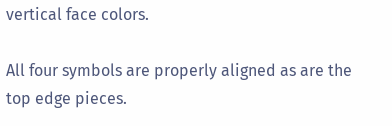vertical face colors.

All four symbols are properly aligned as are the top edge pieces.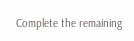Complete the remaining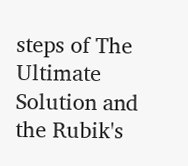steps of The Ultimate Solution and the Rubik's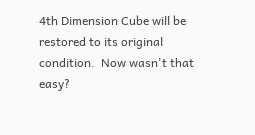4th Dimension Cube will be restored to its original condition.  Now wasn't that easy?